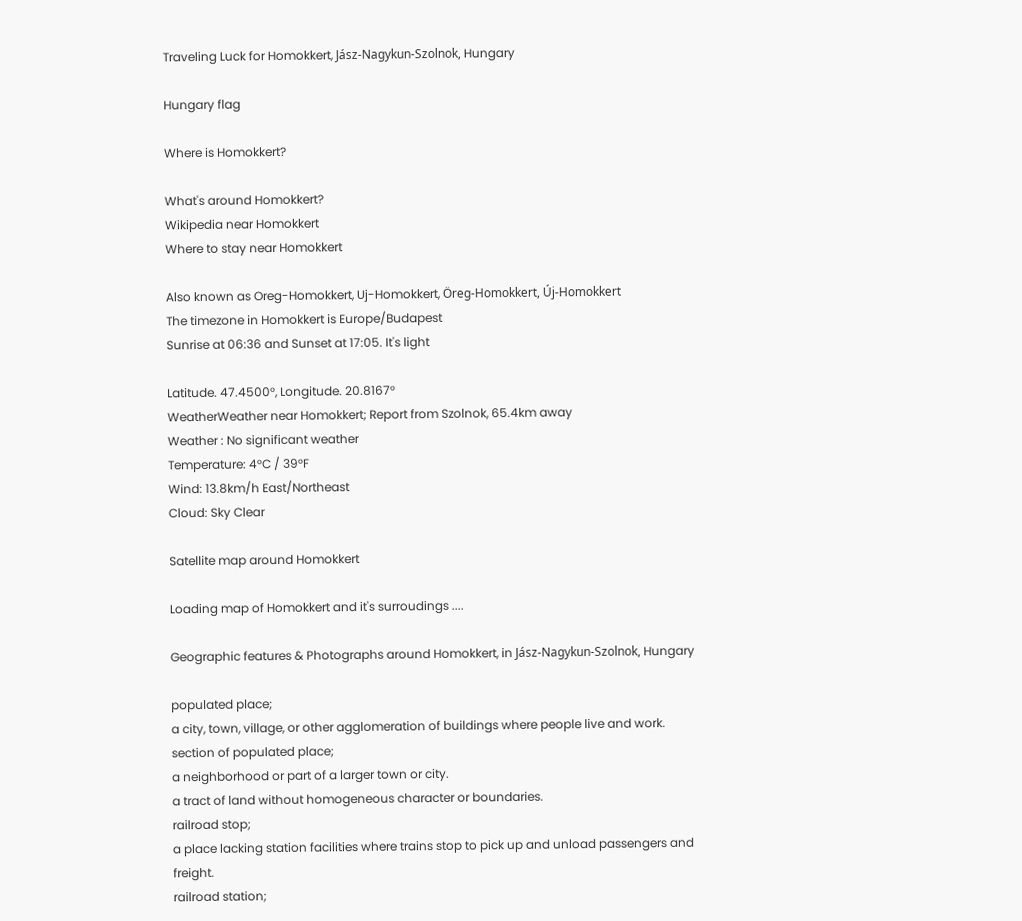Traveling Luck for Homokkert, Jász-Nagykun-Szolnok, Hungary

Hungary flag

Where is Homokkert?

What's around Homokkert?
Wikipedia near Homokkert
Where to stay near Homokkert

Also known as Oreg-Homokkert, Uj-Homokkert, Öreg-Homokkert, Új-Homokkert
The timezone in Homokkert is Europe/Budapest
Sunrise at 06:36 and Sunset at 17:05. It's light

Latitude. 47.4500°, Longitude. 20.8167°
WeatherWeather near Homokkert; Report from Szolnok, 65.4km away
Weather : No significant weather
Temperature: 4°C / 39°F
Wind: 13.8km/h East/Northeast
Cloud: Sky Clear

Satellite map around Homokkert

Loading map of Homokkert and it's surroudings ....

Geographic features & Photographs around Homokkert, in Jász-Nagykun-Szolnok, Hungary

populated place;
a city, town, village, or other agglomeration of buildings where people live and work.
section of populated place;
a neighborhood or part of a larger town or city.
a tract of land without homogeneous character or boundaries.
railroad stop;
a place lacking station facilities where trains stop to pick up and unload passengers and freight.
railroad station;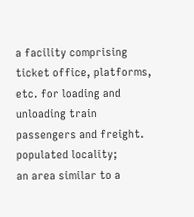a facility comprising ticket office, platforms, etc. for loading and unloading train passengers and freight.
populated locality;
an area similar to a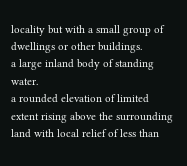locality but with a small group of dwellings or other buildings.
a large inland body of standing water.
a rounded elevation of limited extent rising above the surrounding land with local relief of less than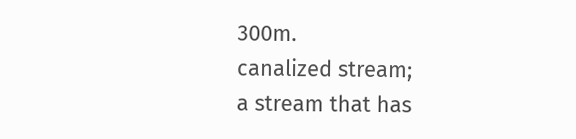300m.
canalized stream;
a stream that has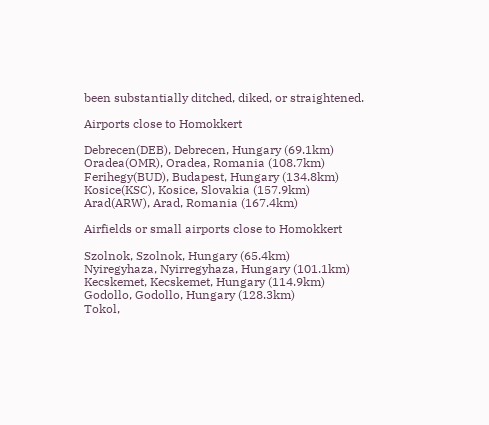been substantially ditched, diked, or straightened.

Airports close to Homokkert

Debrecen(DEB), Debrecen, Hungary (69.1km)
Oradea(OMR), Oradea, Romania (108.7km)
Ferihegy(BUD), Budapest, Hungary (134.8km)
Kosice(KSC), Kosice, Slovakia (157.9km)
Arad(ARW), Arad, Romania (167.4km)

Airfields or small airports close to Homokkert

Szolnok, Szolnok, Hungary (65.4km)
Nyiregyhaza, Nyirregyhaza, Hungary (101.1km)
Kecskemet, Kecskemet, Hungary (114.9km)
Godollo, Godollo, Hungary (128.3km)
Tokol,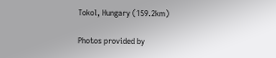Tokol, Hungary (159.2km)

Photos provided by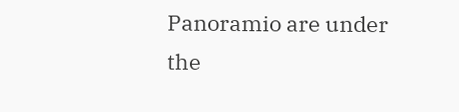Panoramio are under the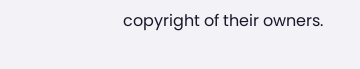copyright of their owners.